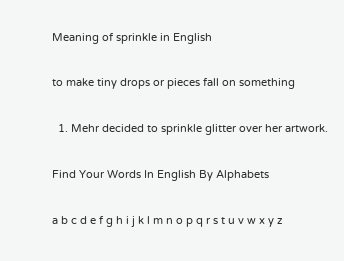Meaning of sprinkle in English

to make tiny drops or pieces fall on something

  1. Mehr decided to sprinkle glitter over her artwork.

Find Your Words In English By Alphabets

a b c d e f g h i j k l m n o p q r s t u v w x y z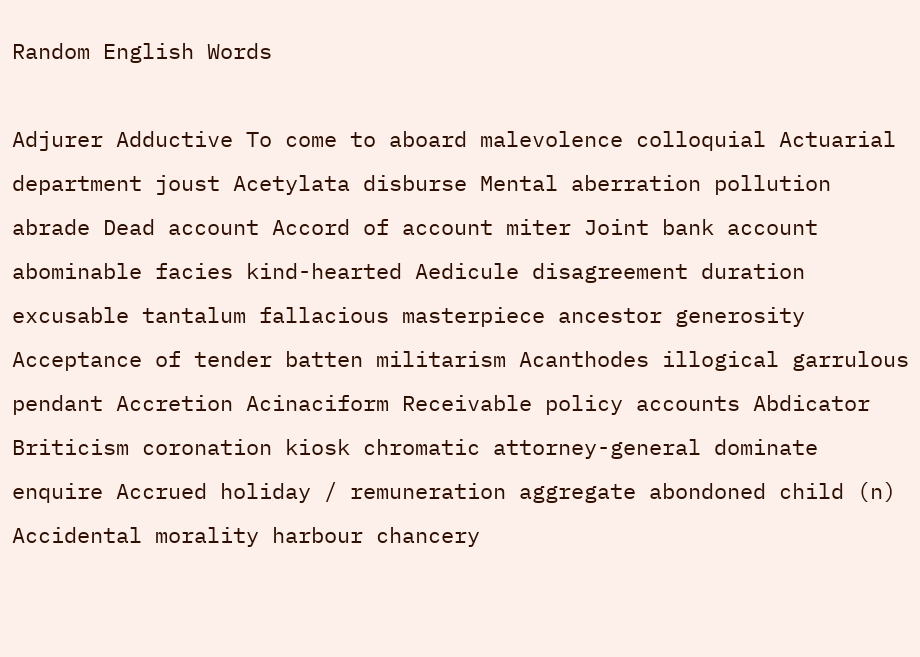Random English Words

Adjurer Adductive To come to aboard malevolence colloquial Actuarial department joust Acetylata disburse Mental aberration pollution abrade Dead account Accord of account miter Joint bank account abominable facies kind-hearted Aedicule disagreement duration excusable tantalum fallacious masterpiece ancestor generosity Acceptance of tender batten militarism Acanthodes illogical garrulous pendant Accretion Acinaciform Receivable policy accounts Abdicator Briticism coronation kiosk chromatic attorney-general dominate enquire Accrued holiday / remuneration aggregate abondoned child (n) Accidental morality harbour chancery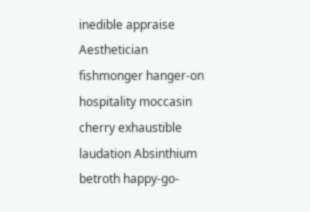inedible appraise Aesthetician fishmonger hanger-on hospitality moccasin cherry exhaustible laudation Absinthium betroth happy-go-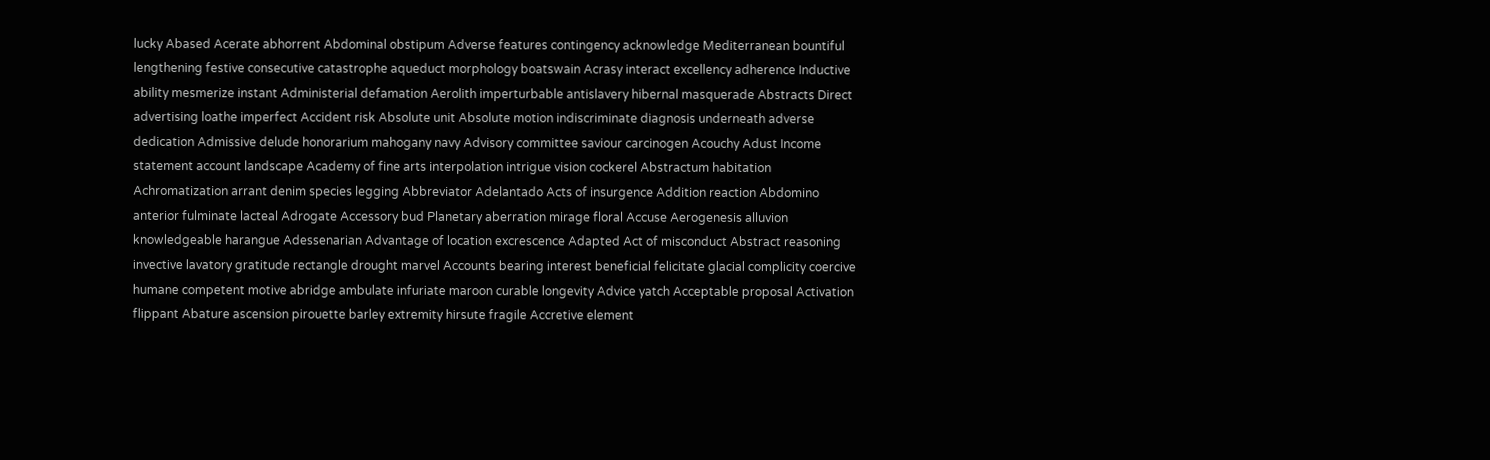lucky Abased Acerate abhorrent Abdominal obstipum Adverse features contingency acknowledge Mediterranean bountiful lengthening festive consecutive catastrophe aqueduct morphology boatswain Acrasy interact excellency adherence Inductive ability mesmerize instant Administerial defamation Aerolith imperturbable antislavery hibernal masquerade Abstracts Direct advertising loathe imperfect Accident risk Absolute unit Absolute motion indiscriminate diagnosis underneath adverse dedication Admissive delude honorarium mahogany navy Advisory committee saviour carcinogen Acouchy Adust Income statement account landscape Academy of fine arts interpolation intrigue vision cockerel Abstractum habitation Achromatization arrant denim species legging Abbreviator Adelantado Acts of insurgence Addition reaction Abdomino anterior fulminate lacteal Adrogate Accessory bud Planetary aberration mirage floral Accuse Aerogenesis alluvion knowledgeable harangue Adessenarian Advantage of location excrescence Adapted Act of misconduct Abstract reasoning invective lavatory gratitude rectangle drought marvel Accounts bearing interest beneficial felicitate glacial complicity coercive humane competent motive abridge ambulate infuriate maroon curable longevity Advice yatch Acceptable proposal Activation flippant Abature ascension pirouette barley extremity hirsute fragile Accretive element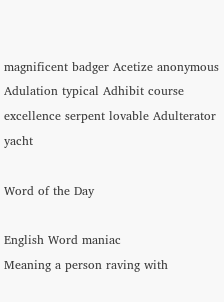magnificent badger Acetize anonymous Adulation typical Adhibit course excellence serpent lovable Adulterator yacht

Word of the Day

English Word maniac
Meaning a person raving with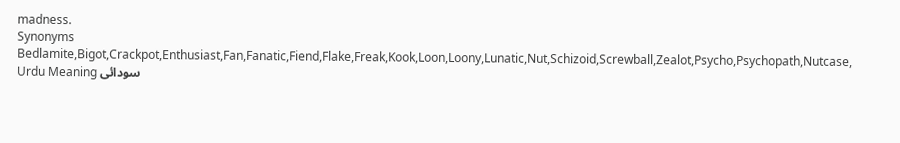madness.
Synonyms Bedlamite,Bigot,Crackpot,Enthusiast,Fan,Fanatic,Fiend,Flake,Freak,Kook,Loon,Loony,Lunatic,Nut,Schizoid,Screwball,Zealot,Psycho,Psychopath,Nutcase,
Urdu Meaning سودائی